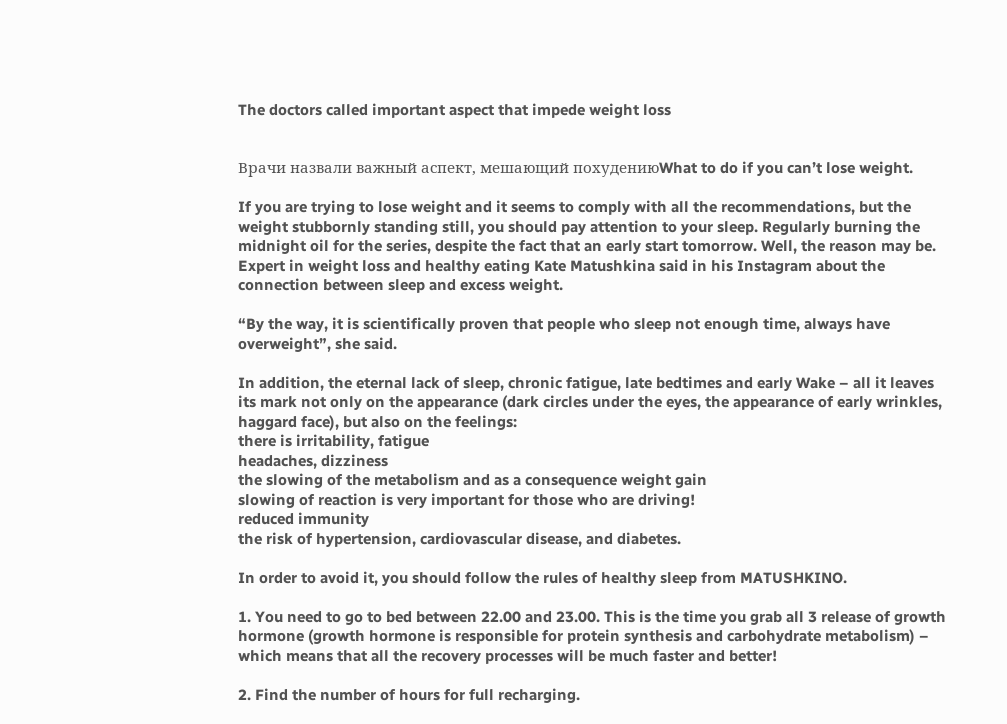The doctors called important aspect that impede weight loss


Врачи назвали важный аспект, мешающий похудениюWhat to do if you can’t lose weight.

If you are trying to lose weight and it seems to comply with all the recommendations, but the weight stubbornly standing still, you should pay attention to your sleep. Regularly burning the midnight oil for the series, despite the fact that an early start tomorrow. Well, the reason may be. Expert in weight loss and healthy eating Kate Matushkina said in his Instagram about the connection between sleep and excess weight.

“By the way, it is scientifically proven that people who sleep not enough time, always have overweight”, she said.

In addition, the eternal lack of sleep, chronic fatigue, late bedtimes and early Wake – all it leaves its mark not only on the appearance (dark circles under the eyes, the appearance of early wrinkles, haggard face), but also on the feelings:
there is irritability, fatigue
headaches, dizziness
the slowing of the metabolism and as a consequence weight gain
slowing of reaction is very important for those who are driving!
reduced immunity
the risk of hypertension, cardiovascular disease, and diabetes.

In order to avoid it, you should follow the rules of healthy sleep from MATUSHKINO.

1. You need to go to bed between 22.00 and 23.00. This is the time you grab all 3 release of growth hormone (growth hormone is responsible for protein synthesis and carbohydrate metabolism) – which means that all the recovery processes will be much faster and better!

2. Find the number of hours for full recharging.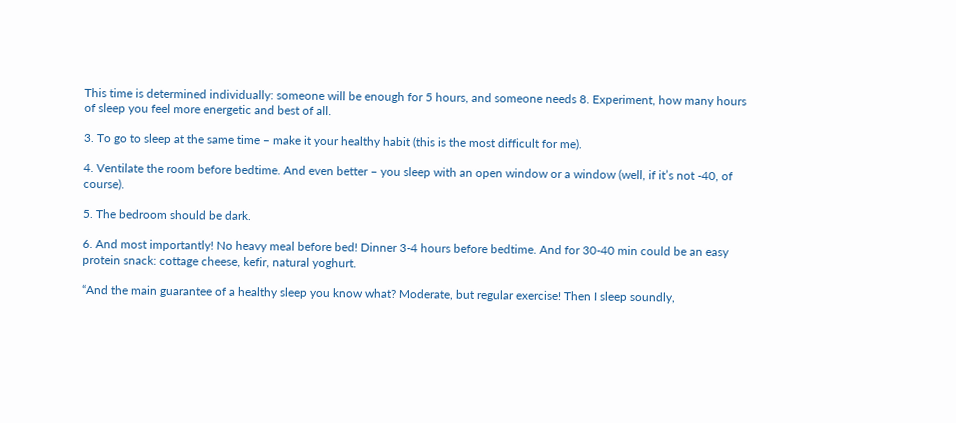This time is determined individually: someone will be enough for 5 hours, and someone needs 8. Experiment, how many hours of sleep you feel more energetic and best of all.

3. To go to sleep at the same time – make it your healthy habit (this is the most difficult for me).

4. Ventilate the room before bedtime. And even better – you sleep with an open window or a window (well, if it’s not -40, of course).

5. The bedroom should be dark.

6. And most importantly! No heavy meal before bed! Dinner 3-4 hours before bedtime. And for 30-40 min could be an easy protein snack: cottage cheese, kefir, natural yoghurt.

“And the main guarantee of a healthy sleep you know what? Moderate, but regular exercise! Then I sleep soundly,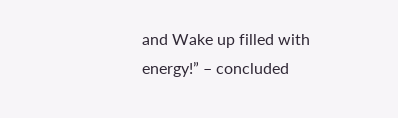and Wake up filled with energy!” – concluded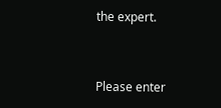the expert.


Please enter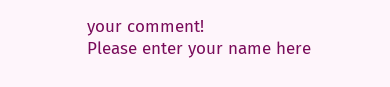your comment!
Please enter your name here